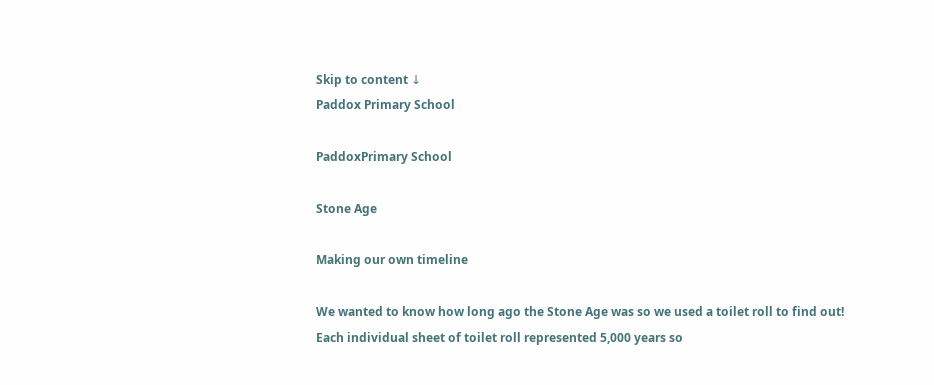Skip to content ↓
Paddox Primary School

PaddoxPrimary School

Stone Age

Making our own timeline

We wanted to know how long ago the Stone Age was so we used a toilet roll to find out! Each individual sheet of toilet roll represented 5,000 years so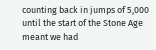counting back in jumps of 5,000 until the start of the Stone Age meant we had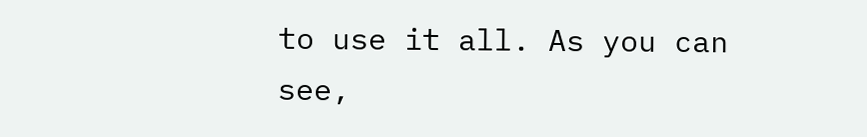to use it all. As you can see,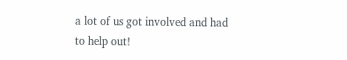a lot of us got involved and had to help out!